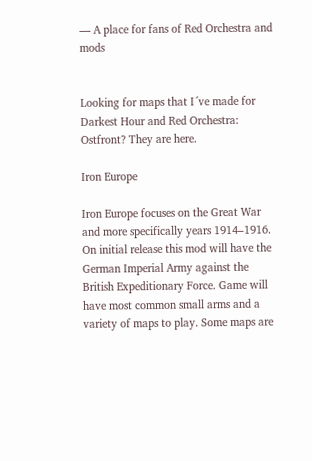— A place for fans of Red Orchestra and mods


Looking for maps that I´ve made for Darkest Hour and Red Orchestra: Ostfront? They are here.

Iron Europe

Iron Europe focuses on the Great War and more specifically years 1914–1916. On initial release this mod will have the German Imperial Army against the British Expeditionary Force. Game will have most common small arms and a variety of maps to play. Some maps are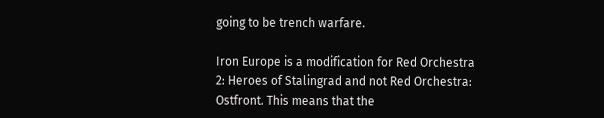going to be trench warfare.

Iron Europe is a modification for Red Orchestra 2: Heroes of Stalingrad and not Red Orchestra: Ostfront. This means that the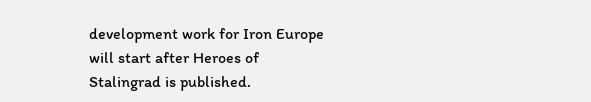development work for Iron Europe will start after Heroes of Stalingrad is published.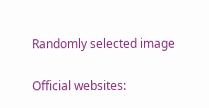Randomly selected image

Official websites: